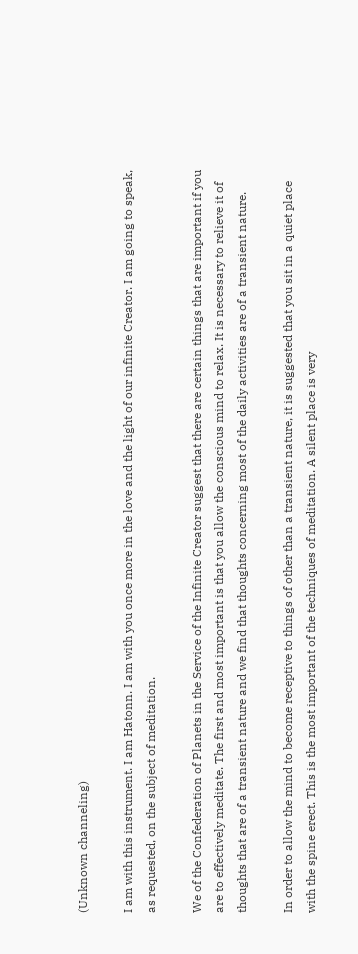(Unknown channeling)

I am with this instrument. I am Hatonn. I am with you once more in the love and the light of our infinite Creator. I am going to speak, as requested, on the subject of meditation.

We of the Confederation of Planets in the Service of the Infinite Creator suggest that there are certain things that are important if you are to effectively meditate. The first and most important is that you allow the conscious mind to relax. It is necessary to relieve it of thoughts that are of a transient nature and we find that thoughts concerning most of the daily activities are of a transient nature.

In order to allow the mind to become receptive to things of other than a transient nature, it is suggested that you sit in a quiet place with the spine erect. This is the most important of the techniques of meditation. A silent place is very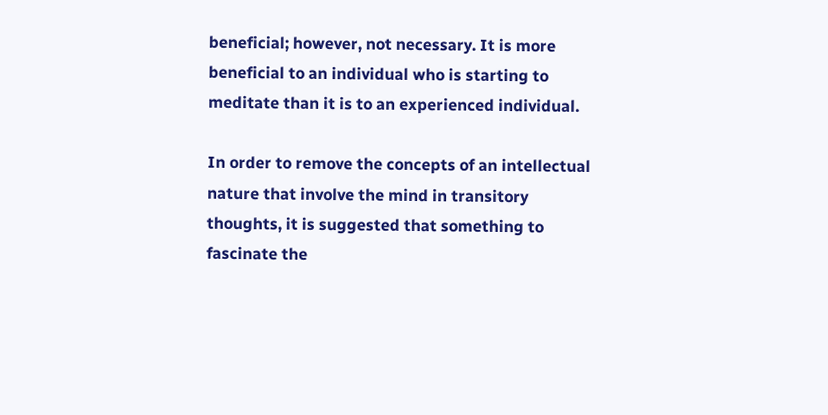beneficial; however, not necessary. It is more beneficial to an individual who is starting to meditate than it is to an experienced individual.

In order to remove the concepts of an intellectual nature that involve the mind in transitory thoughts, it is suggested that something to fascinate the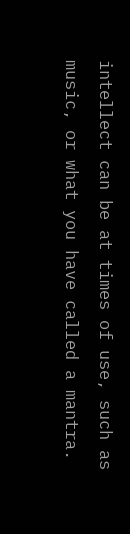intellect can be at times of use, such as music, or what you have called a mantra.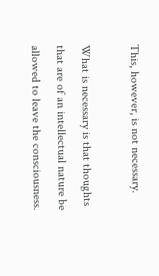This, however, is not necessary.

What is necessary is that thoughts that are of an intellectual nature be allowed to leave the consciousness.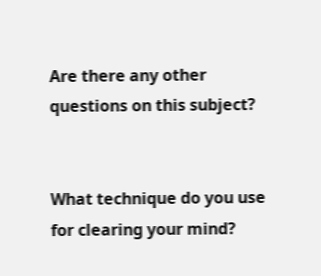Are there any other questions on this subject?


What technique do you use for clearing your mind?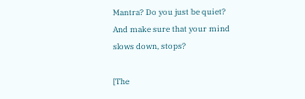Mantra? Do you just be quiet? And make sure that your mind slows down, stops?

[The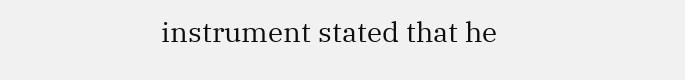instrument stated that he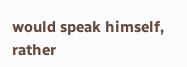would speak himself, rather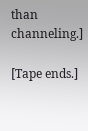than channeling.]

[Tape ends.]